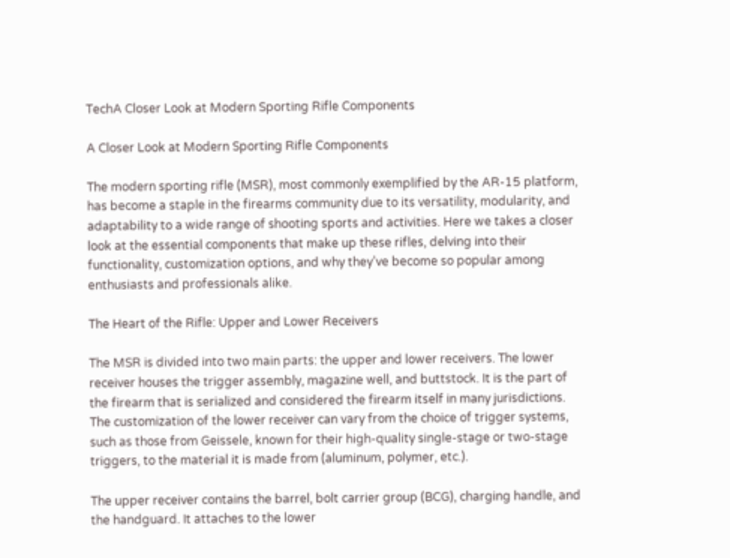TechA Closer Look at Modern Sporting Rifle Components

A Closer Look at Modern Sporting Rifle Components

The modern sporting rifle (MSR), most commonly exemplified by the AR-15 platform, has become a staple in the firearms community due to its versatility, modularity, and adaptability to a wide range of shooting sports and activities. Here we takes a closer look at the essential components that make up these rifles, delving into their functionality, customization options, and why they’ve become so popular among enthusiasts and professionals alike.

The Heart of the Rifle: Upper and Lower Receivers

The MSR is divided into two main parts: the upper and lower receivers. The lower receiver houses the trigger assembly, magazine well, and buttstock. It is the part of the firearm that is serialized and considered the firearm itself in many jurisdictions. The customization of the lower receiver can vary from the choice of trigger systems, such as those from Geissele, known for their high-quality single-stage or two-stage triggers, to the material it is made from (aluminum, polymer, etc.).

The upper receiver contains the barrel, bolt carrier group (BCG), charging handle, and the handguard. It attaches to the lower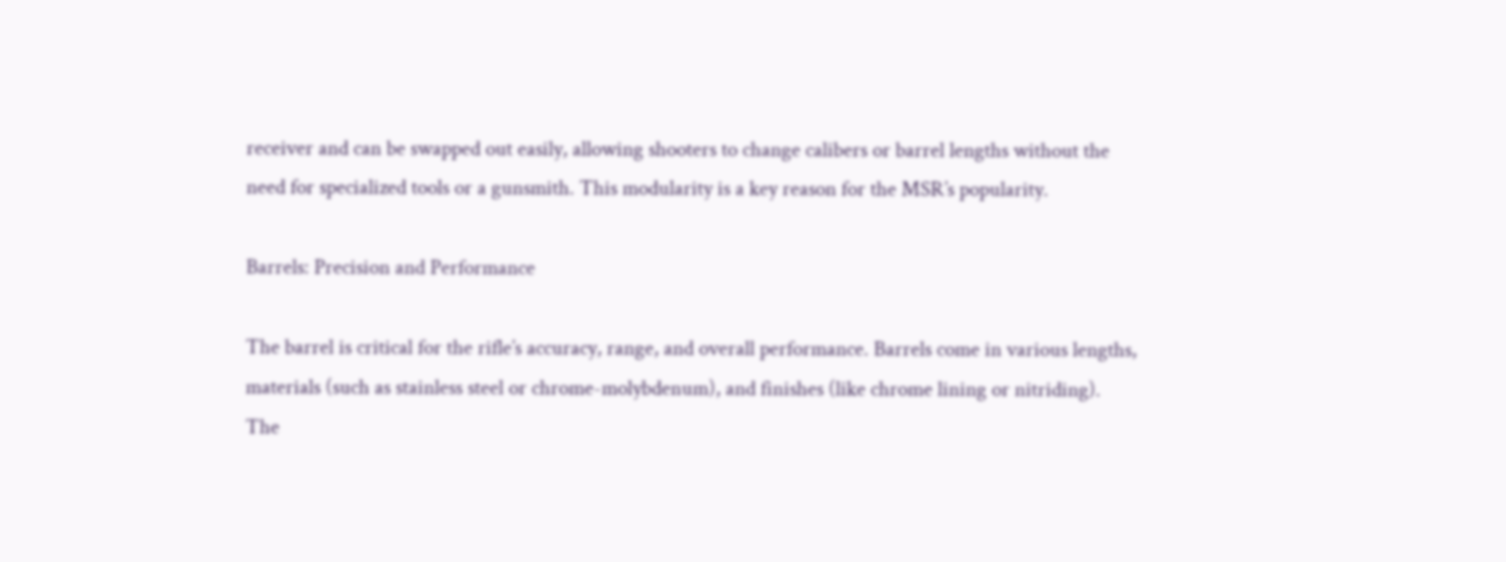receiver and can be swapped out easily, allowing shooters to change calibers or barrel lengths without the need for specialized tools or a gunsmith. This modularity is a key reason for the MSR’s popularity.

Barrels: Precision and Performance

The barrel is critical for the rifle’s accuracy, range, and overall performance. Barrels come in various lengths, materials (such as stainless steel or chrome-molybdenum), and finishes (like chrome lining or nitriding). The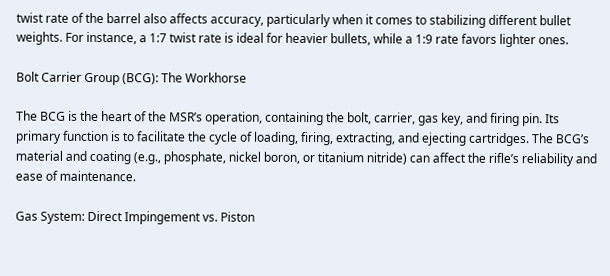twist rate of the barrel also affects accuracy, particularly when it comes to stabilizing different bullet weights. For instance, a 1:7 twist rate is ideal for heavier bullets, while a 1:9 rate favors lighter ones.

Bolt Carrier Group (BCG): The Workhorse

The BCG is the heart of the MSR’s operation, containing the bolt, carrier, gas key, and firing pin. Its primary function is to facilitate the cycle of loading, firing, extracting, and ejecting cartridges. The BCG’s material and coating (e.g., phosphate, nickel boron, or titanium nitride) can affect the rifle’s reliability and ease of maintenance.

Gas System: Direct Impingement vs. Piston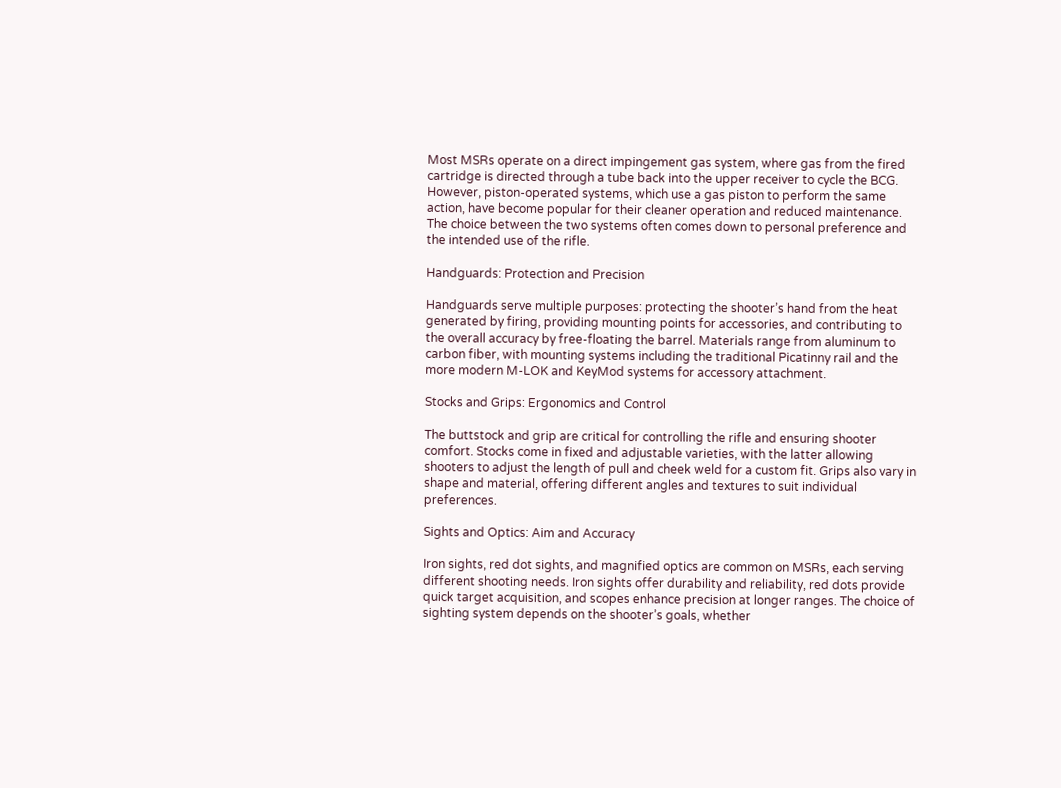Most MSRs operate on a direct impingement gas system, where gas from the fired cartridge is directed through a tube back into the upper receiver to cycle the BCG. However, piston-operated systems, which use a gas piston to perform the same action, have become popular for their cleaner operation and reduced maintenance. The choice between the two systems often comes down to personal preference and the intended use of the rifle.

Handguards: Protection and Precision

Handguards serve multiple purposes: protecting the shooter’s hand from the heat generated by firing, providing mounting points for accessories, and contributing to the overall accuracy by free-floating the barrel. Materials range from aluminum to carbon fiber, with mounting systems including the traditional Picatinny rail and the more modern M-LOK and KeyMod systems for accessory attachment.

Stocks and Grips: Ergonomics and Control

The buttstock and grip are critical for controlling the rifle and ensuring shooter comfort. Stocks come in fixed and adjustable varieties, with the latter allowing shooters to adjust the length of pull and cheek weld for a custom fit. Grips also vary in shape and material, offering different angles and textures to suit individual preferences.

Sights and Optics: Aim and Accuracy

Iron sights, red dot sights, and magnified optics are common on MSRs, each serving different shooting needs. Iron sights offer durability and reliability, red dots provide quick target acquisition, and scopes enhance precision at longer ranges. The choice of sighting system depends on the shooter’s goals, whether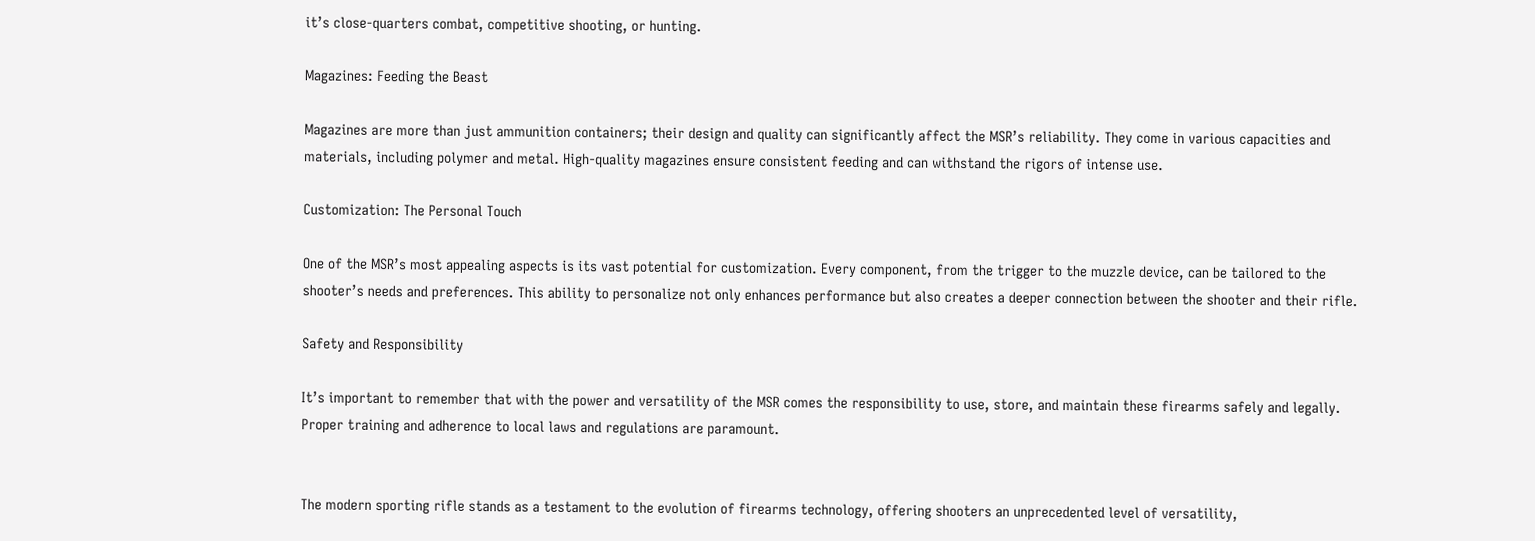it’s close-quarters combat, competitive shooting, or hunting.

Magazines: Feeding the Beast

Magazines are more than just ammunition containers; their design and quality can significantly affect the MSR’s reliability. They come in various capacities and materials, including polymer and metal. High-quality magazines ensure consistent feeding and can withstand the rigors of intense use.

Customization: The Personal Touch

One of the MSR’s most appealing aspects is its vast potential for customization. Every component, from the trigger to the muzzle device, can be tailored to the shooter’s needs and preferences. This ability to personalize not only enhances performance but also creates a deeper connection between the shooter and their rifle.

Safety and Responsibility

It’s important to remember that with the power and versatility of the MSR comes the responsibility to use, store, and maintain these firearms safely and legally. Proper training and adherence to local laws and regulations are paramount.


The modern sporting rifle stands as a testament to the evolution of firearms technology, offering shooters an unprecedented level of versatility,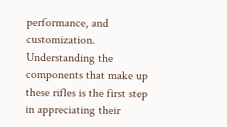performance, and customization. Understanding the components that make up these rifles is the first step in appreciating their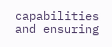capabilities and ensuring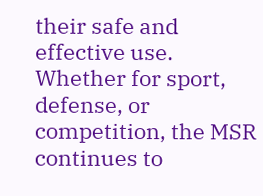their safe and effective use. Whether for sport, defense, or competition, the MSR continues to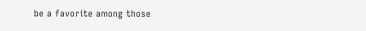be a favorite among those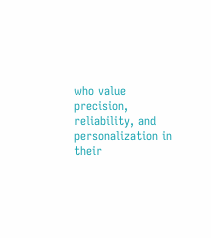who value precision, reliability, and personalization in their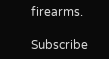firearms.

Subscribe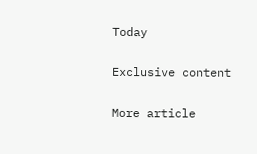Today

Exclusive content

More article